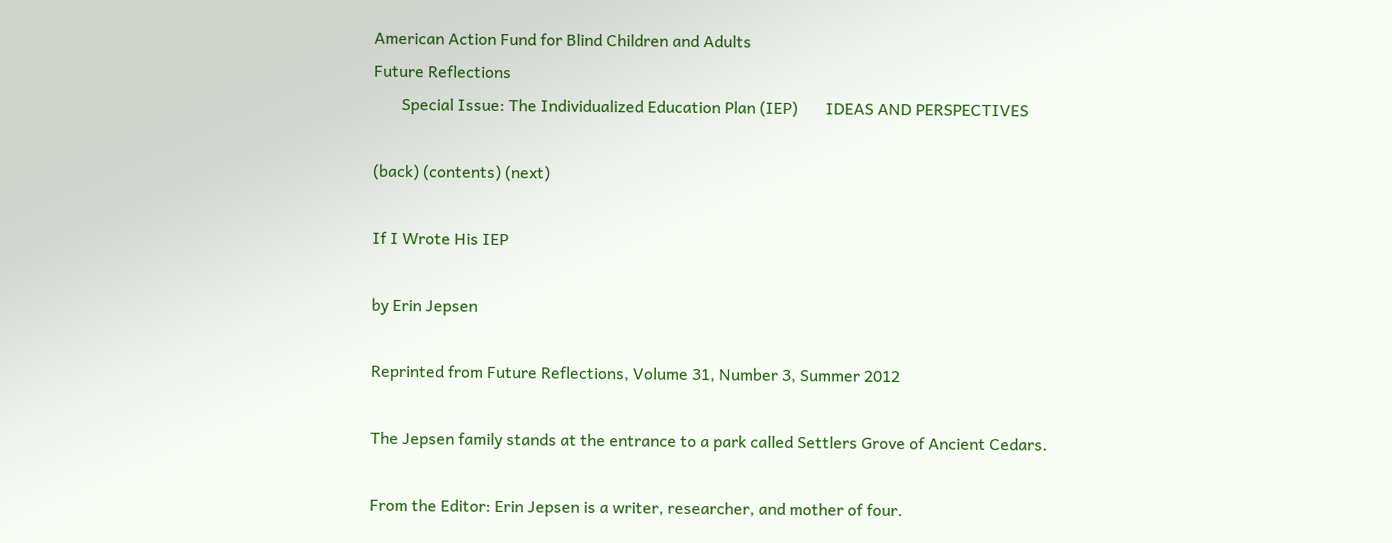American Action Fund for Blind Children and Adults
Future Reflections
       Special Issue: The Individualized Education Plan (IEP)       IDEAS AND PERSPECTIVES

(back) (contents) (next)

If I Wrote His IEP

by Erin Jepsen

Reprinted from Future Reflections, Volume 31, Number 3, Summer 2012

The Jepsen family stands at the entrance to a park called Settlers Grove of Ancient Cedars.

From the Editor: Erin Jepsen is a writer, researcher, and mother of four.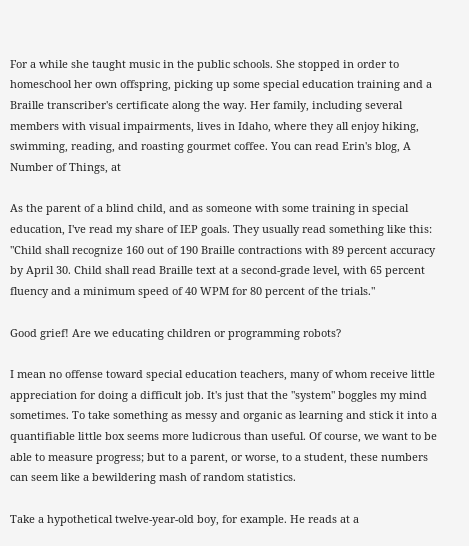For a while she taught music in the public schools. She stopped in order to homeschool her own offspring, picking up some special education training and a Braille transcriber's certificate along the way. Her family, including several members with visual impairments, lives in Idaho, where they all enjoy hiking, swimming, reading, and roasting gourmet coffee. You can read Erin's blog, A Number of Things, at

As the parent of a blind child, and as someone with some training in special education, I've read my share of IEP goals. They usually read something like this: "Child shall recognize 160 out of 190 Braille contractions with 89 percent accuracy by April 30. Child shall read Braille text at a second-grade level, with 65 percent fluency and a minimum speed of 40 WPM for 80 percent of the trials."

Good grief! Are we educating children or programming robots?

I mean no offense toward special education teachers, many of whom receive little appreciation for doing a difficult job. It's just that the "system" boggles my mind sometimes. To take something as messy and organic as learning and stick it into a quantifiable little box seems more ludicrous than useful. Of course, we want to be able to measure progress; but to a parent, or worse, to a student, these numbers can seem like a bewildering mash of random statistics.

Take a hypothetical twelve-year-old boy, for example. He reads at a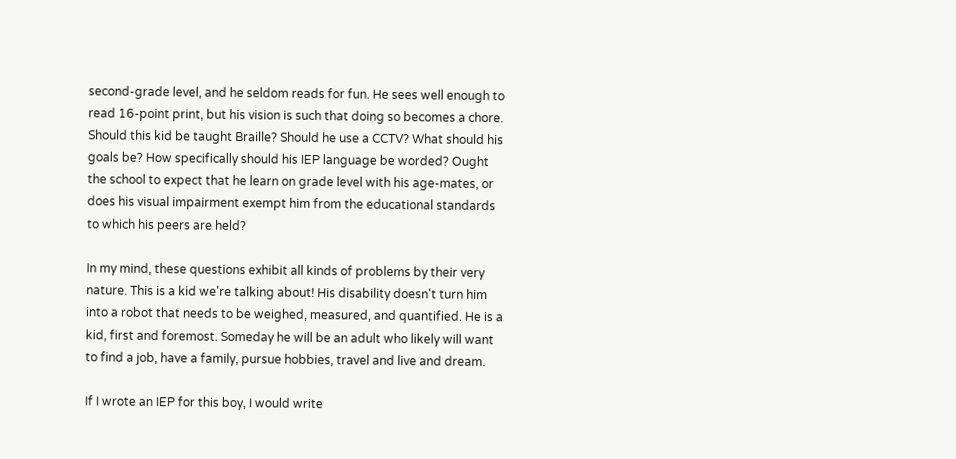second-grade level, and he seldom reads for fun. He sees well enough to read 16-point print, but his vision is such that doing so becomes a chore. Should this kid be taught Braille? Should he use a CCTV? What should his goals be? How specifically should his IEP language be worded? Ought the school to expect that he learn on grade level with his age-mates, or does his visual impairment exempt him from the educational standards to which his peers are held?

In my mind, these questions exhibit all kinds of problems by their very nature. This is a kid we're talking about! His disability doesn't turn him into a robot that needs to be weighed, measured, and quantified. He is a kid, first and foremost. Someday he will be an adult who likely will want to find a job, have a family, pursue hobbies, travel and live and dream.

If I wrote an IEP for this boy, I would write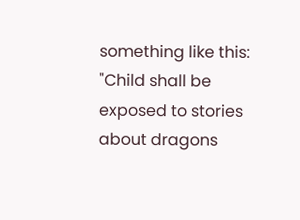something like this: "Child shall be exposed to stories about dragons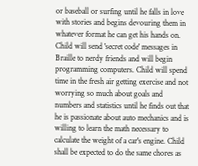or baseball or surfing until he falls in love with stories and begins devouring them in whatever format he can get his hands on. Child will send 'secret code' messages in Braille to nerdy friends and will begin programming computers. Child will spend time in the fresh air getting exercise and not worrying so much about goals and numbers and statistics until he finds out that he is passionate about auto mechanics and is willing to learn the math necessary to calculate the weight of a car's engine. Child shall be expected to do the same chores as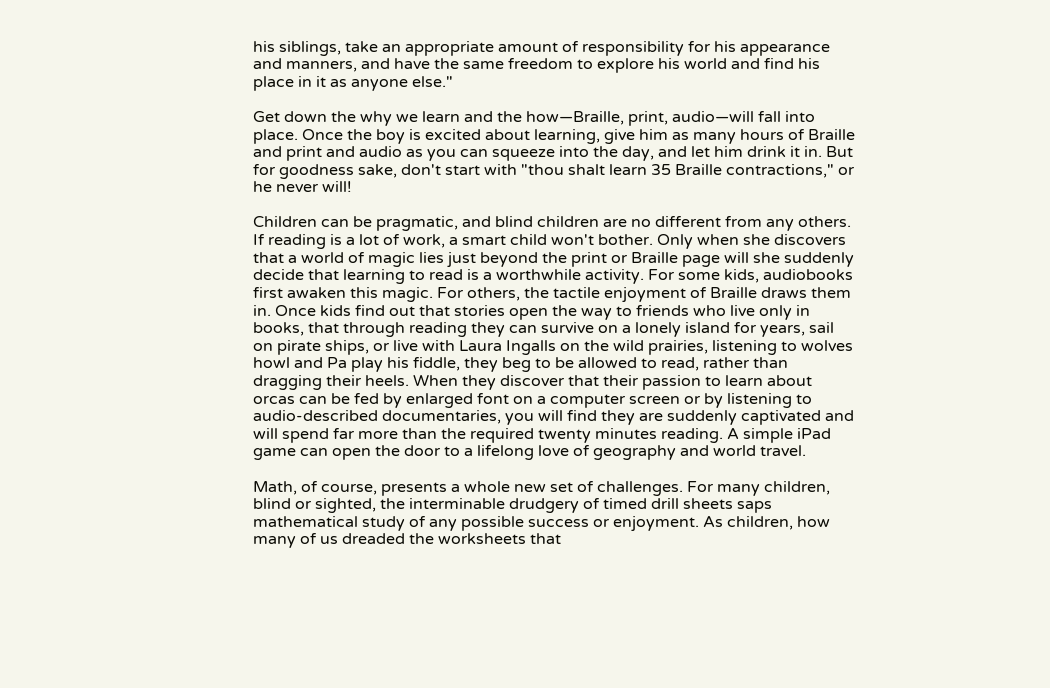his siblings, take an appropriate amount of responsibility for his appearance and manners, and have the same freedom to explore his world and find his place in it as anyone else."

Get down the why we learn and the how—Braille, print, audio—will fall into place. Once the boy is excited about learning, give him as many hours of Braille and print and audio as you can squeeze into the day, and let him drink it in. But for goodness sake, don't start with "thou shalt learn 35 Braille contractions," or he never will!

Children can be pragmatic, and blind children are no different from any others. If reading is a lot of work, a smart child won't bother. Only when she discovers that a world of magic lies just beyond the print or Braille page will she suddenly decide that learning to read is a worthwhile activity. For some kids, audiobooks first awaken this magic. For others, the tactile enjoyment of Braille draws them in. Once kids find out that stories open the way to friends who live only in books, that through reading they can survive on a lonely island for years, sail on pirate ships, or live with Laura Ingalls on the wild prairies, listening to wolves howl and Pa play his fiddle, they beg to be allowed to read, rather than dragging their heels. When they discover that their passion to learn about orcas can be fed by enlarged font on a computer screen or by listening to audio-described documentaries, you will find they are suddenly captivated and will spend far more than the required twenty minutes reading. A simple iPad game can open the door to a lifelong love of geography and world travel.

Math, of course, presents a whole new set of challenges. For many children, blind or sighted, the interminable drudgery of timed drill sheets saps mathematical study of any possible success or enjoyment. As children, how many of us dreaded the worksheets that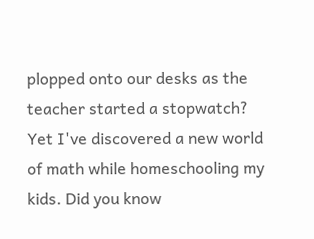plopped onto our desks as the teacher started a stopwatch? Yet I've discovered a new world of math while homeschooling my kids. Did you know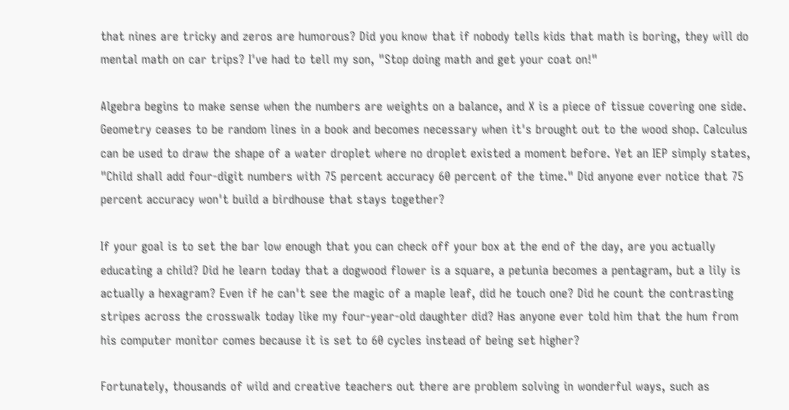that nines are tricky and zeros are humorous? Did you know that if nobody tells kids that math is boring, they will do mental math on car trips? I've had to tell my son, "Stop doing math and get your coat on!"

Algebra begins to make sense when the numbers are weights on a balance, and X is a piece of tissue covering one side. Geometry ceases to be random lines in a book and becomes necessary when it's brought out to the wood shop. Calculus can be used to draw the shape of a water droplet where no droplet existed a moment before. Yet an IEP simply states, "Child shall add four-digit numbers with 75 percent accuracy 60 percent of the time." Did anyone ever notice that 75 percent accuracy won't build a birdhouse that stays together?

If your goal is to set the bar low enough that you can check off your box at the end of the day, are you actually educating a child? Did he learn today that a dogwood flower is a square, a petunia becomes a pentagram, but a lily is actually a hexagram? Even if he can't see the magic of a maple leaf, did he touch one? Did he count the contrasting stripes across the crosswalk today like my four-year-old daughter did? Has anyone ever told him that the hum from his computer monitor comes because it is set to 60 cycles instead of being set higher?

Fortunately, thousands of wild and creative teachers out there are problem solving in wonderful ways, such as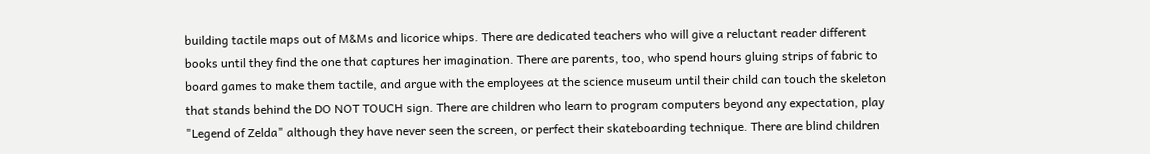building tactile maps out of M&Ms and licorice whips. There are dedicated teachers who will give a reluctant reader different books until they find the one that captures her imagination. There are parents, too, who spend hours gluing strips of fabric to board games to make them tactile, and argue with the employees at the science museum until their child can touch the skeleton that stands behind the DO NOT TOUCH sign. There are children who learn to program computers beyond any expectation, play "Legend of Zelda" although they have never seen the screen, or perfect their skateboarding technique. There are blind children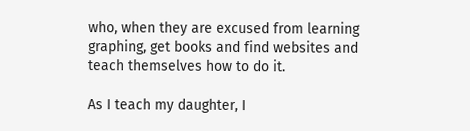who, when they are excused from learning graphing, get books and find websites and teach themselves how to do it.

As I teach my daughter, I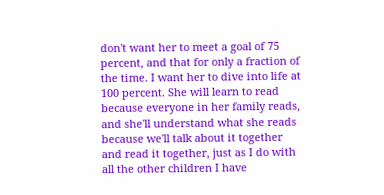don't want her to meet a goal of 75 percent, and that for only a fraction of the time. I want her to dive into life at 100 percent. She will learn to read because everyone in her family reads, and she'll understand what she reads because we'll talk about it together and read it together, just as I do with all the other children I have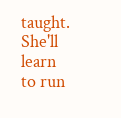taught. She'll learn to run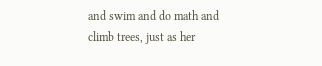and swim and do math and climb trees, just as her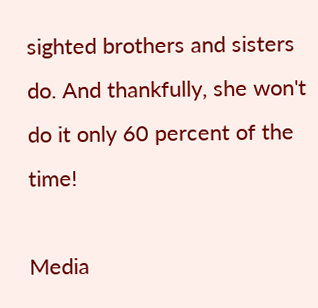sighted brothers and sisters do. And thankfully, she won't do it only 60 percent of the time!

Media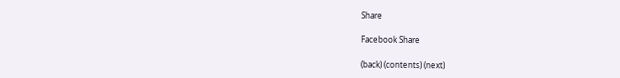Share

Facebook Share

(back) (contents) (next)